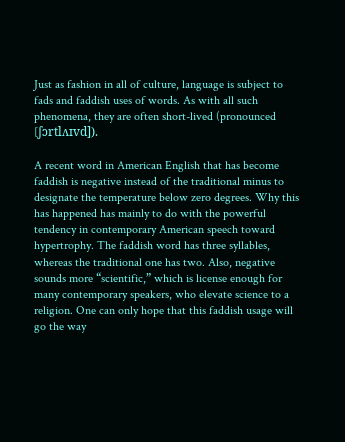Just as fashion in all of culture, language is subject to fads and faddish uses of words. As with all such phenomena, they are often short-lived (pronounced [ʃɔrtlʌɪvd]).

A recent word in American English that has become faddish is negative instead of the traditional minus to designate the temperature below zero degrees. Why this has happened has mainly to do with the powerful tendency in contemporary American speech toward hypertrophy. The faddish word has three syllables, whereas the traditional one has two. Also, negative sounds more “scientific,” which is license enough for many contemporary speakers, who elevate science to a religion. One can only hope that this faddish usage will go the way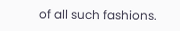of all such fashions.